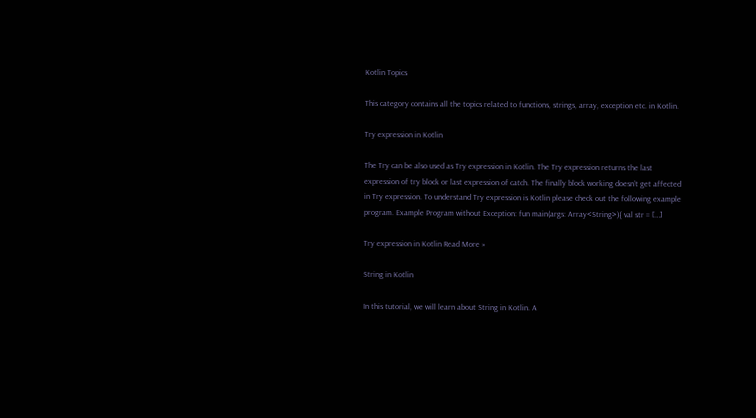Kotlin Topics

This category contains all the topics related to functions, strings, array, exception etc. in Kotlin.

Try expression in Kotlin

The Try can be also used as Try expression in Kotlin. The Try expression returns the last expression of try block or last expression of catch. The finally block working doesn’t get affected in Try expression. To understand Try expression is Kotlin please check out the following example program. Example Program without Exception: fun main(args: Array<String>){ val str = […]

Try expression in Kotlin Read More »

String in Kotlin

In this tutorial, we will learn about String in Kotlin. A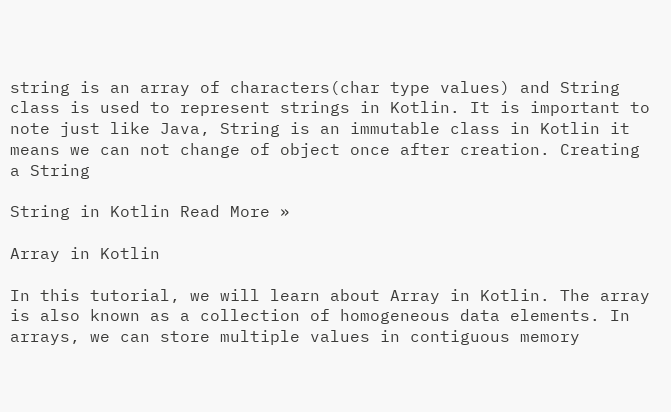string is an array of characters(char type values) and String class is used to represent strings in Kotlin. It is important to note just like Java, String is an immutable class in Kotlin it means we can not change of object once after creation. Creating a String

String in Kotlin Read More »

Array in Kotlin

In this tutorial, we will learn about Array in Kotlin. The array is also known as a collection of homogeneous data elements. In arrays, we can store multiple values in contiguous memory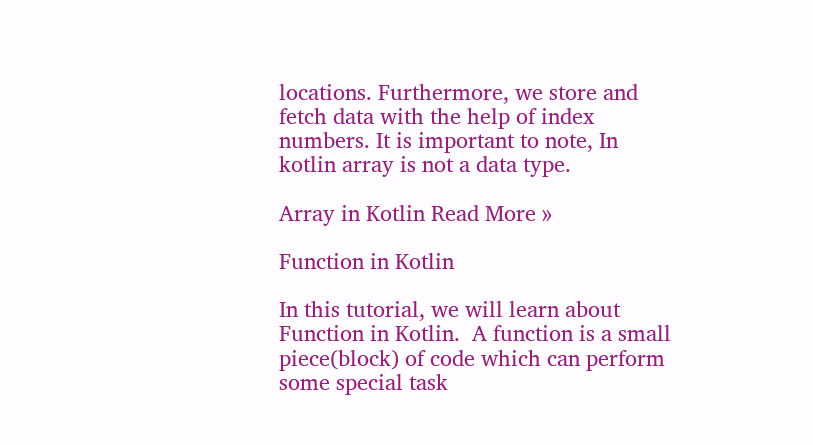locations. Furthermore, we store and fetch data with the help of index numbers. It is important to note, In kotlin array is not a data type.

Array in Kotlin Read More »

Function in Kotlin

In this tutorial, we will learn about Function in Kotlin.  A function is a small piece(block) of code which can perform some special task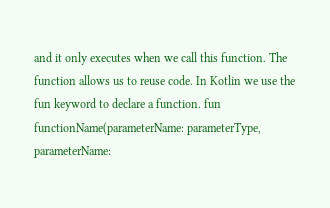and it only executes when we call this function. The function allows us to reuse code. In Kotlin we use the fun keyword to declare a function. fun functionName(parameterName: parameterType, parameterName: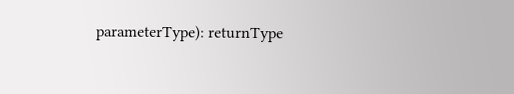parameterType): returnType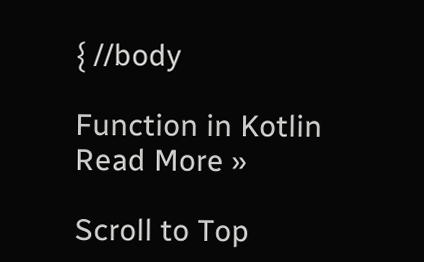{ //body

Function in Kotlin Read More »

Scroll to Top